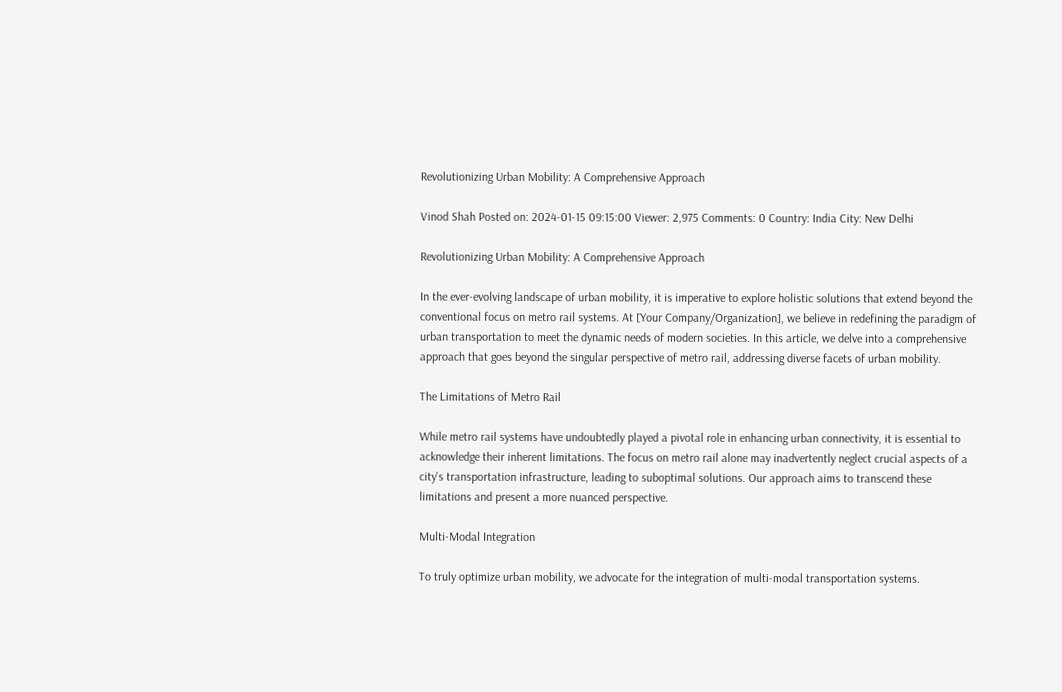Revolutionizing Urban Mobility: A Comprehensive Approach

Vinod Shah Posted on: 2024-01-15 09:15:00 Viewer: 2,975 Comments: 0 Country: India City: New Delhi

Revolutionizing Urban Mobility: A Comprehensive Approach

In the ever-evolving landscape of urban mobility, it is imperative to explore holistic solutions that extend beyond the conventional focus on metro rail systems. At [Your Company/Organization], we believe in redefining the paradigm of urban transportation to meet the dynamic needs of modern societies. In this article, we delve into a comprehensive approach that goes beyond the singular perspective of metro rail, addressing diverse facets of urban mobility.

The Limitations of Metro Rail

While metro rail systems have undoubtedly played a pivotal role in enhancing urban connectivity, it is essential to acknowledge their inherent limitations. The focus on metro rail alone may inadvertently neglect crucial aspects of a city's transportation infrastructure, leading to suboptimal solutions. Our approach aims to transcend these limitations and present a more nuanced perspective.

Multi-Modal Integration

To truly optimize urban mobility, we advocate for the integration of multi-modal transportation systems.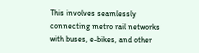This involves seamlessly connecting metro rail networks with buses, e-bikes, and other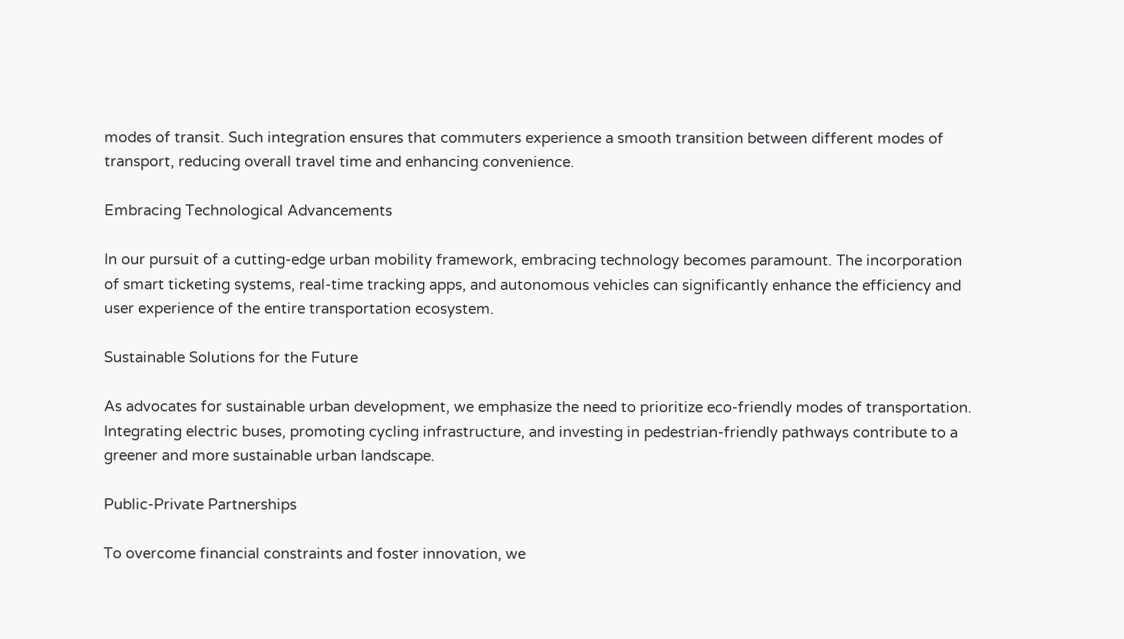modes of transit. Such integration ensures that commuters experience a smooth transition between different modes of transport, reducing overall travel time and enhancing convenience.

Embracing Technological Advancements

In our pursuit of a cutting-edge urban mobility framework, embracing technology becomes paramount. The incorporation of smart ticketing systems, real-time tracking apps, and autonomous vehicles can significantly enhance the efficiency and user experience of the entire transportation ecosystem.

Sustainable Solutions for the Future

As advocates for sustainable urban development, we emphasize the need to prioritize eco-friendly modes of transportation. Integrating electric buses, promoting cycling infrastructure, and investing in pedestrian-friendly pathways contribute to a greener and more sustainable urban landscape.

Public-Private Partnerships

To overcome financial constraints and foster innovation, we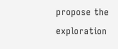propose the exploration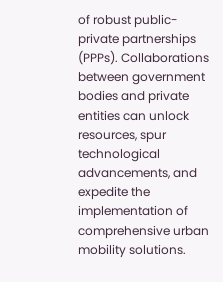of robust public-private partnerships (PPPs). Collaborations between government bodies and private entities can unlock resources, spur technological advancements, and expedite the implementation of comprehensive urban mobility solutions.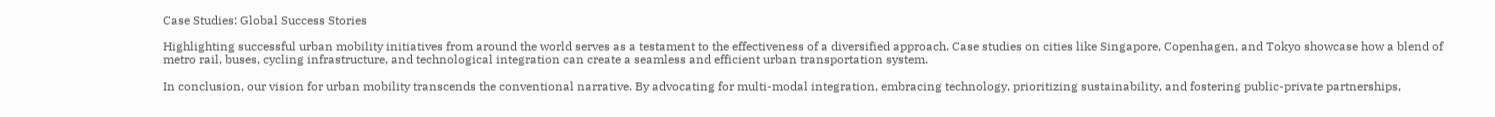Case Studies: Global Success Stories

Highlighting successful urban mobility initiatives from around the world serves as a testament to the effectiveness of a diversified approach. Case studies on cities like Singapore, Copenhagen, and Tokyo showcase how a blend of metro rail, buses, cycling infrastructure, and technological integration can create a seamless and efficient urban transportation system.

In conclusion, our vision for urban mobility transcends the conventional narrative. By advocating for multi-modal integration, embracing technology, prioritizing sustainability, and fostering public-private partnerships,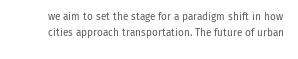we aim to set the stage for a paradigm shift in how cities approach transportation. The future of urban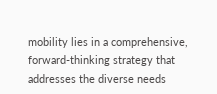mobility lies in a comprehensive, forward-thinking strategy that addresses the diverse needs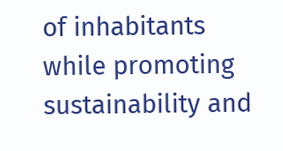of inhabitants while promoting sustainability and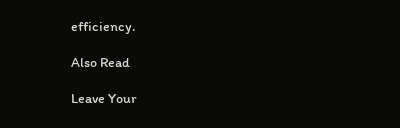efficiency.

Also Read

Leave Your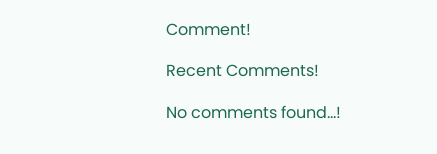Comment!

Recent Comments!

No comments found...!